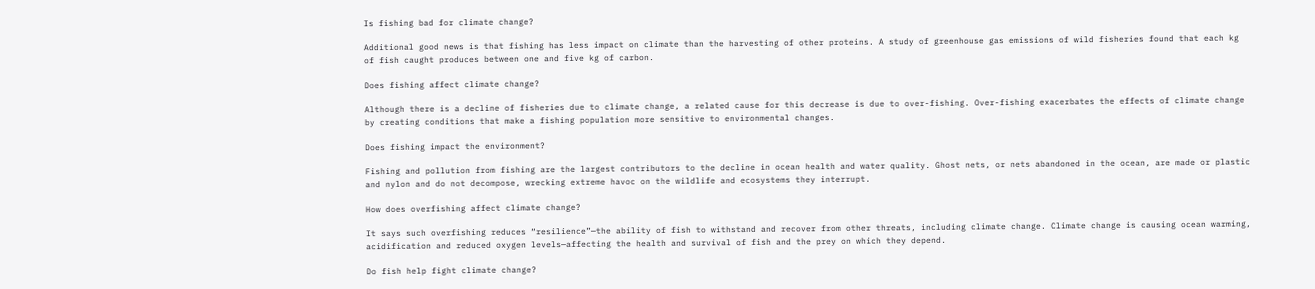Is fishing bad for climate change?

Additional good news is that fishing has less impact on climate than the harvesting of other proteins. A study of greenhouse gas emissions of wild fisheries found that each kg of fish caught produces between one and five kg of carbon.

Does fishing affect climate change?

Although there is a decline of fisheries due to climate change, a related cause for this decrease is due to over-fishing. Over-fishing exacerbates the effects of climate change by creating conditions that make a fishing population more sensitive to environmental changes.

Does fishing impact the environment?

Fishing and pollution from fishing are the largest contributors to the decline in ocean health and water quality. Ghost nets, or nets abandoned in the ocean, are made or plastic and nylon and do not decompose, wrecking extreme havoc on the wildlife and ecosystems they interrupt.

How does overfishing affect climate change?

It says such overfishing reduces “resilience”—the ability of fish to withstand and recover from other threats, including climate change. Climate change is causing ocean warming, acidification and reduced oxygen levels—affecting the health and survival of fish and the prey on which they depend.

Do fish help fight climate change?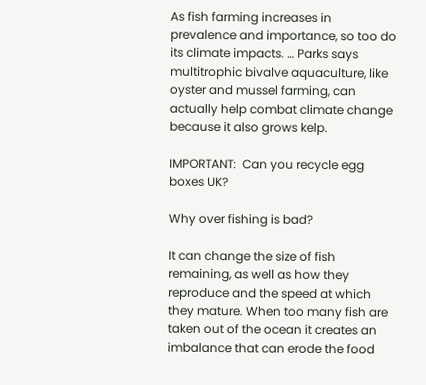As fish farming increases in prevalence and importance, so too do its climate impacts. … Parks says multitrophic bivalve aquaculture, like oyster and mussel farming, can actually help combat climate change because it also grows kelp.

IMPORTANT:  Can you recycle egg boxes UK?

Why over fishing is bad?

It can change the size of fish remaining, as well as how they reproduce and the speed at which they mature. When too many fish are taken out of the ocean it creates an imbalance that can erode the food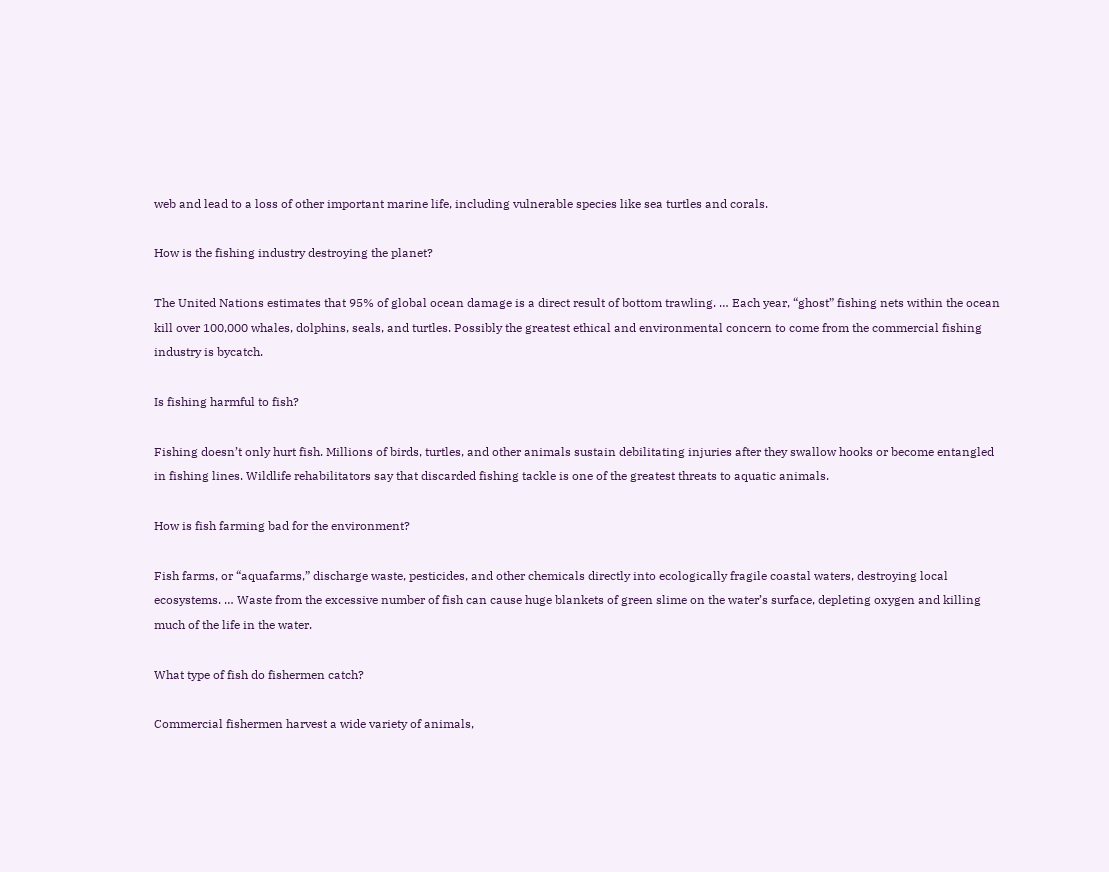web and lead to a loss of other important marine life, including vulnerable species like sea turtles and corals.

How is the fishing industry destroying the planet?

The United Nations estimates that 95% of global ocean damage is a direct result of bottom trawling. … Each year, “ghost” fishing nets within the ocean kill over 100,000 whales, dolphins, seals, and turtles. Possibly the greatest ethical and environmental concern to come from the commercial fishing industry is bycatch.

Is fishing harmful to fish?

Fishing doesn’t only hurt fish. Millions of birds, turtles, and other animals sustain debilitating injuries after they swallow hooks or become entangled in fishing lines. Wildlife rehabilitators say that discarded fishing tackle is one of the greatest threats to aquatic animals.

How is fish farming bad for the environment?

Fish farms, or “aquafarms,” discharge waste, pesticides, and other chemicals directly into ecologically fragile coastal waters, destroying local ecosystems. … Waste from the excessive number of fish can cause huge blankets of green slime on the water’s surface, depleting oxygen and killing much of the life in the water.

What type of fish do fishermen catch?

Commercial fishermen harvest a wide variety of animals,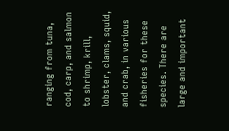ranging from tuna, cod, carp, and salmon to shrimp, krill, lobster, clams, squid, and crab, in various fisheries for these species. There are large and important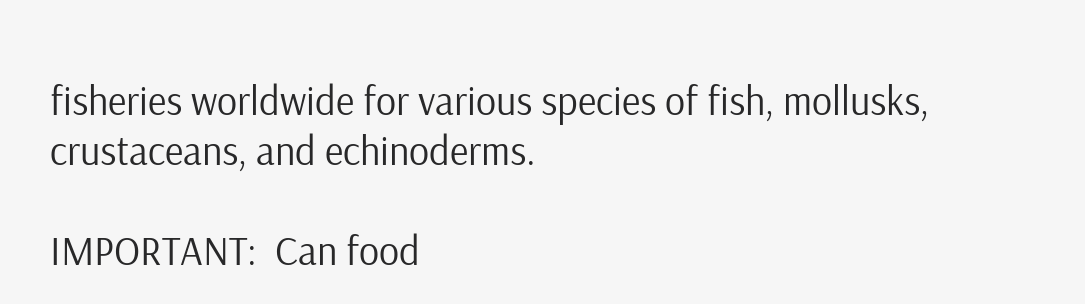fisheries worldwide for various species of fish, mollusks, crustaceans, and echinoderms.

IMPORTANT:  Can food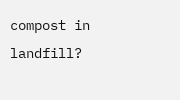compost in landfill?